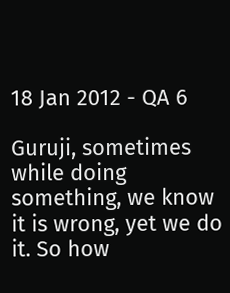18 Jan 2012 - QA 6

Guruji, sometimes while doing something, we know it is wrong, yet we do it. So how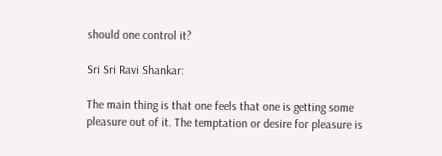should one control it?

Sri Sri Ravi Shankar:

The main thing is that one feels that one is getting some pleasure out of it. The temptation or desire for pleasure is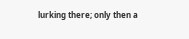lurking there; only then a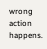wrong action happens.